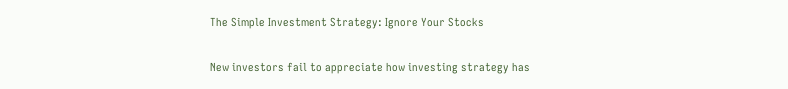The Simple Investment Strategy: Ignore Your Stocks

New investors fail to appreciate how investing strategy has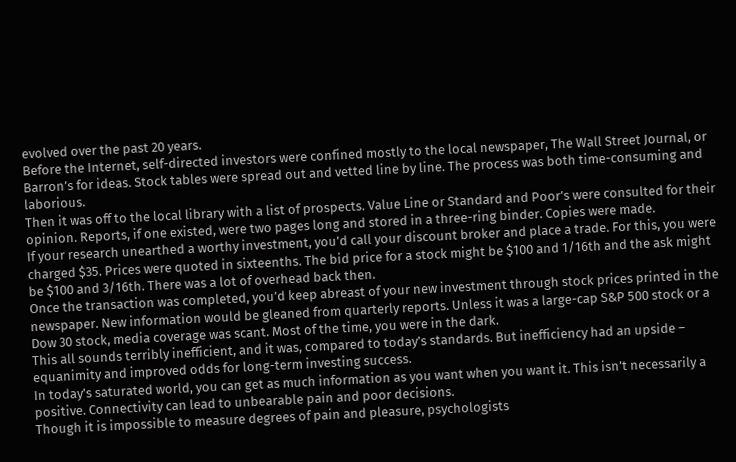evolved over the past 20 years.
Before the Internet, self-directed investors were confined mostly to the local newspaper, The Wall Street Journal, or Barron’s for ideas. Stock tables were spread out and vetted line by line. The process was both time-consuming and laborious.
Then it was off to the local library with a list of prospects. Value Line or Standard and Poor’s were consulted for their opinion. Reports, if one existed, were two pages long and stored in a three-ring binder. Copies were made.
If your research unearthed a worthy investment, you’d call your discount broker and place a trade. For this, you were charged $35. Prices were quoted in sixteenths. The bid price for a stock might be $100 and 1/16th and the ask might be $100 and 3/16th. There was a lot of overhead back then.
Once the transaction was completed, you’d keep abreast of your new investment through stock prices printed in the newspaper. New information would be gleaned from quarterly reports. Unless it was a large-cap S&P 500 stock or a Dow 30 stock, media coverage was scant. Most of the time, you were in the dark.
This all sounds terribly inefficient, and it was, compared to today’s standards. But inefficiency had an upside – equanimity and improved odds for long-term investing success.
In today’s saturated world, you can get as much information as you want when you want it. This isn’t necessarily a positive. Connectivity can lead to unbearable pain and poor decisions.
Though it is impossible to measure degrees of pain and pleasure, psychologists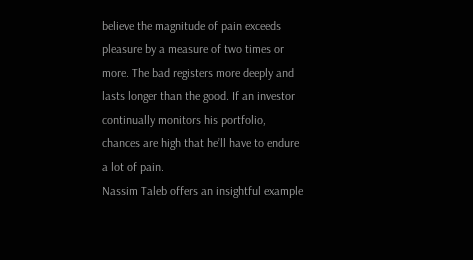believe the magnitude of pain exceeds pleasure by a measure of two times or more. The bad registers more deeply and lasts longer than the good. If an investor continually monitors his portfolio, chances are high that he’ll have to endure a lot of pain.
Nassim Taleb offers an insightful example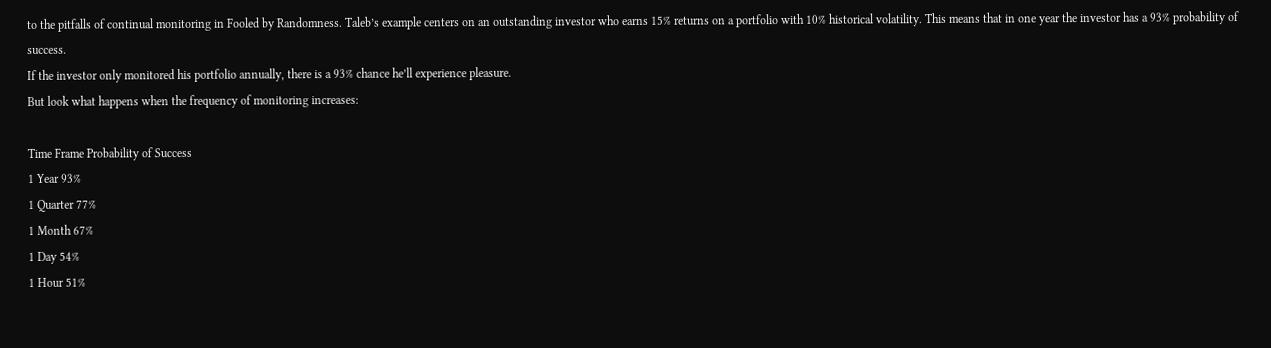to the pitfalls of continual monitoring in Fooled by Randomness. Taleb’s example centers on an outstanding investor who earns 15% returns on a portfolio with 10% historical volatility. This means that in one year the investor has a 93% probability of success.
If the investor only monitored his portfolio annually, there is a 93% chance he’ll experience pleasure.
But look what happens when the frequency of monitoring increases:

Time Frame Probability of Success
1 Year 93%
1 Quarter 77%
1 Month 67%
1 Day 54%
1 Hour 51%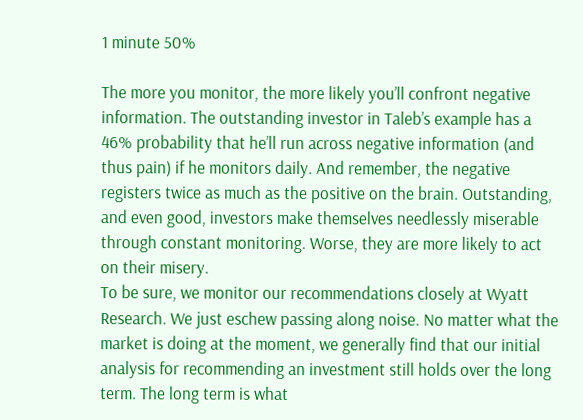1 minute 50%

The more you monitor, the more likely you’ll confront negative information. The outstanding investor in Taleb’s example has a 46% probability that he’ll run across negative information (and thus pain) if he monitors daily. And remember, the negative registers twice as much as the positive on the brain. Outstanding, and even good, investors make themselves needlessly miserable through constant monitoring. Worse, they are more likely to act on their misery.
To be sure, we monitor our recommendations closely at Wyatt Research. We just eschew passing along noise. No matter what the market is doing at the moment, we generally find that our initial analysis for recommending an investment still holds over the long term. The long term is what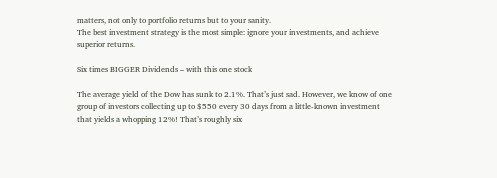matters, not only to portfolio returns but to your sanity.
The best investment strategy is the most simple: ignore your investments, and achieve superior returns.

Six times BIGGER Dividends – with this one stock

The average yield of the Dow has sunk to 2.1%. That’s just sad. However, we know of one group of investors collecting up to $550 every 30 days from a little-known investment that yields a whopping 12%! That’s roughly six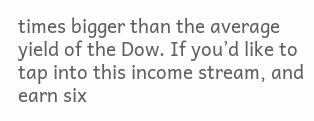times bigger than the average yield of the Dow. If you’d like to tap into this income stream, and earn six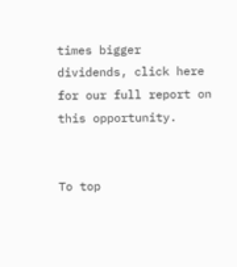times bigger dividends, click here for our full report on this opportunity.


To top